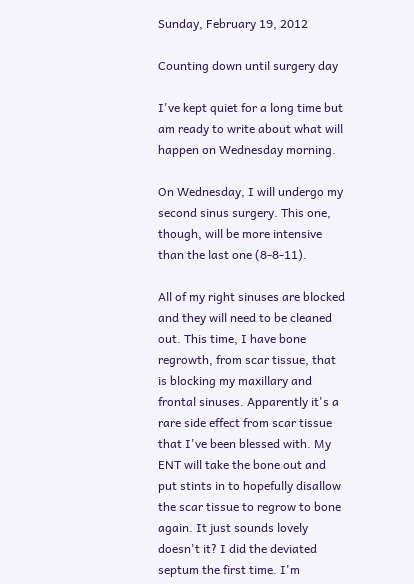Sunday, February 19, 2012

Counting down until surgery day

I've kept quiet for a long time but am ready to write about what will happen on Wednesday morning.

On Wednesday, I will undergo my second sinus surgery. This one, though, will be more intensive than the last one (8-8-11).

All of my right sinuses are blocked and they will need to be cleaned out. This time, I have bone regrowth, from scar tissue, that is blocking my maxillary and frontal sinuses. Apparently it's a rare side effect from scar tissue that I've been blessed with. My ENT will take the bone out and put stints in to hopefully disallow the scar tissue to regrow to bone again. It just sounds lovely doesn't it? I did the deviated septum the first time. I'm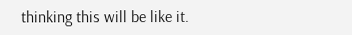thinking this will be like it.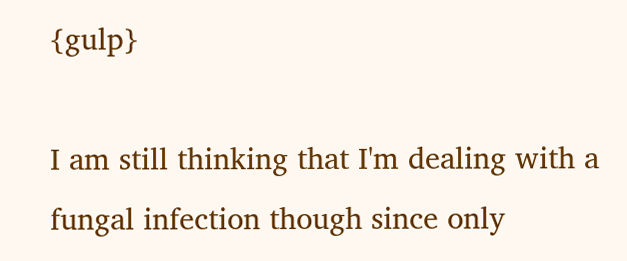{gulp}

I am still thinking that I'm dealing with a fungal infection though since only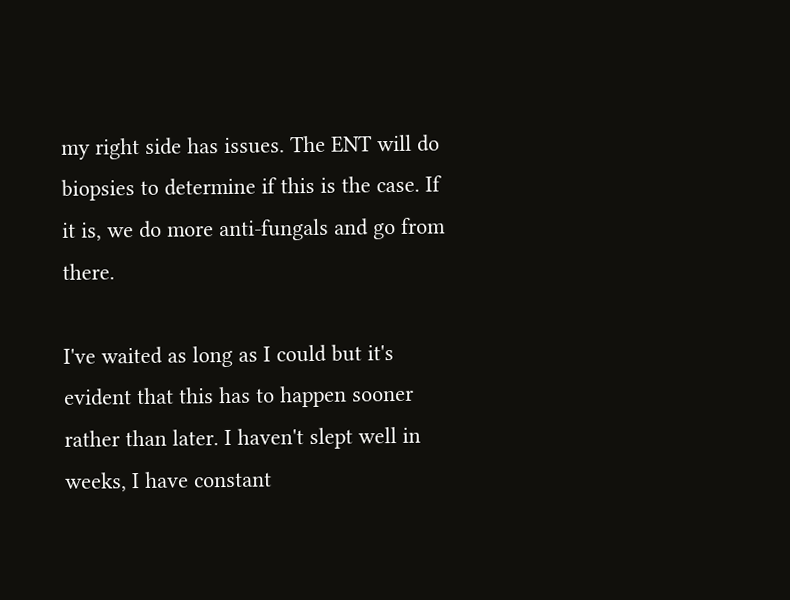my right side has issues. The ENT will do biopsies to determine if this is the case. If it is, we do more anti-fungals and go from there.

I've waited as long as I could but it's evident that this has to happen sooner rather than later. I haven't slept well in weeks, I have constant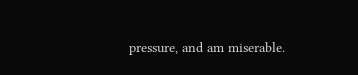pressure, and am miserable.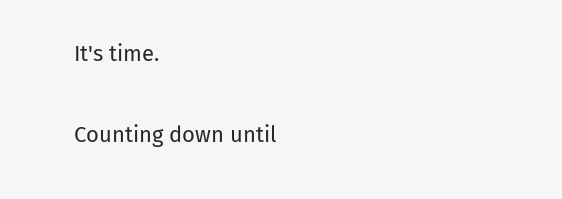It's time.

Counting down until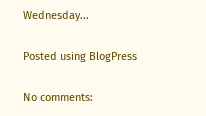Wednesday...

Posted using BlogPress

No comments: